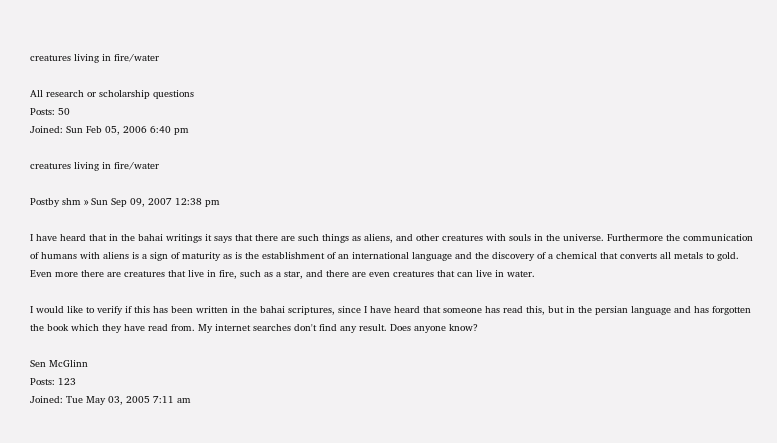creatures living in fire/water

All research or scholarship questions
Posts: 50
Joined: Sun Feb 05, 2006 6:40 pm

creatures living in fire/water

Postby shm » Sun Sep 09, 2007 12:38 pm

I have heard that in the bahai writings it says that there are such things as aliens, and other creatures with souls in the universe. Furthermore the communication of humans with aliens is a sign of maturity as is the establishment of an international language and the discovery of a chemical that converts all metals to gold. Even more there are creatures that live in fire, such as a star, and there are even creatures that can live in water.

I would like to verify if this has been written in the bahai scriptures, since I have heard that someone has read this, but in the persian language and has forgotten the book which they have read from. My internet searches don't find any result. Does anyone know?

Sen McGlinn
Posts: 123
Joined: Tue May 03, 2005 7:11 am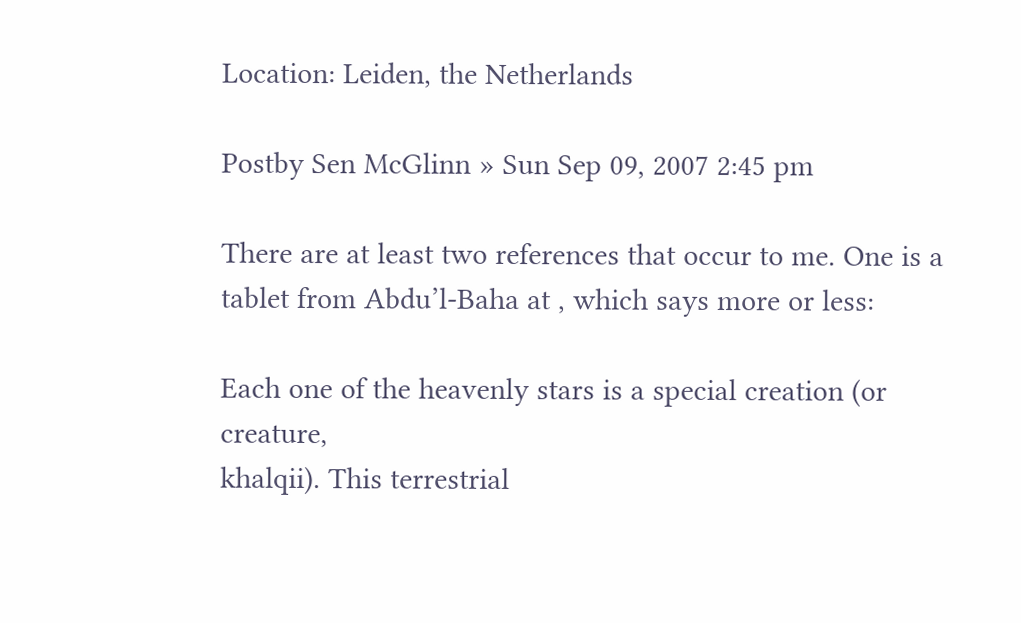Location: Leiden, the Netherlands

Postby Sen McGlinn » Sun Sep 09, 2007 2:45 pm

There are at least two references that occur to me. One is a tablet from Abdu’l-Baha at , which says more or less:

Each one of the heavenly stars is a special creation (or creature,
khalqii). This terrestrial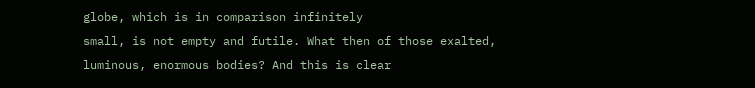globe, which is in comparison infinitely
small, is not empty and futile. What then of those exalted, luminous, enormous bodies? And this is clear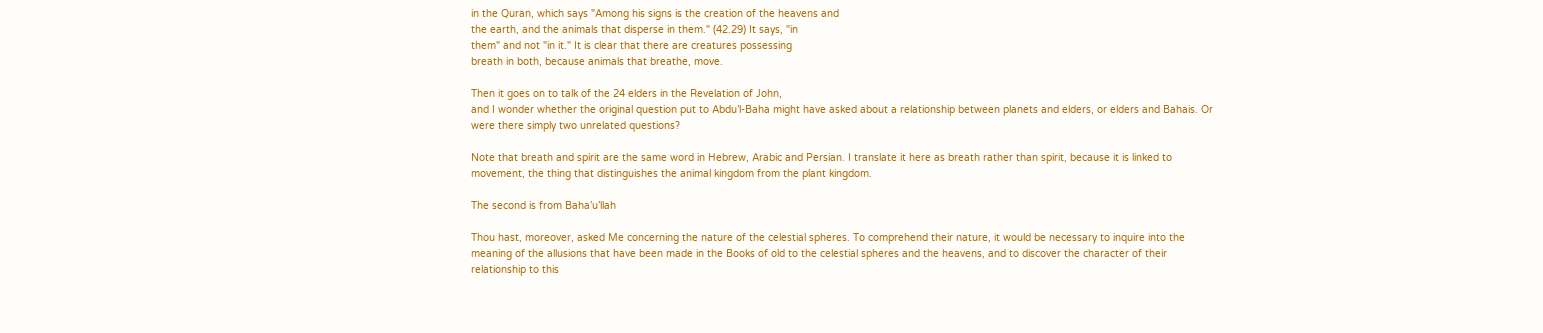in the Quran, which says "Among his signs is the creation of the heavens and
the earth, and the animals that disperse in them." (42.29) It says, "in
them" and not "in it." It is clear that there are creatures possessing
breath in both, because animals that breathe, move.

Then it goes on to talk of the 24 elders in the Revelation of John,
and I wonder whether the original question put to Abdu’l-Baha might have asked about a relationship between planets and elders, or elders and Bahais. Or were there simply two unrelated questions?

Note that breath and spirit are the same word in Hebrew, Arabic and Persian. I translate it here as breath rather than spirit, because it is linked to movement, the thing that distinguishes the animal kingdom from the plant kingdom.

The second is from Baha’u’llah

Thou hast, moreover, asked Me concerning the nature of the celestial spheres. To comprehend their nature, it would be necessary to inquire into the meaning of the allusions that have been made in the Books of old to the celestial spheres and the heavens, and to discover the character of their relationship to this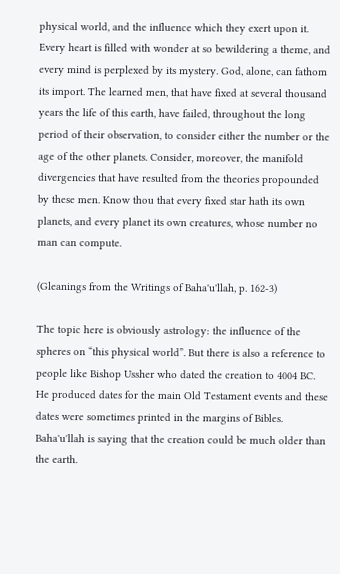physical world, and the influence which they exert upon it. Every heart is filled with wonder at so bewildering a theme, and every mind is perplexed by its mystery. God, alone, can fathom its import. The learned men, that have fixed at several thousand years the life of this earth, have failed, throughout the long period of their observation, to consider either the number or the age of the other planets. Consider, moreover, the manifold divergencies that have resulted from the theories propounded by these men. Know thou that every fixed star hath its own planets, and every planet its own creatures, whose number no man can compute.

(Gleanings from the Writings of Baha'u'llah, p. 162-3)

The topic here is obviously astrology: the influence of the spheres on “this physical world”. But there is also a reference to people like Bishop Ussher who dated the creation to 4004 BC. He produced dates for the main Old Testament events and these dates were sometimes printed in the margins of Bibles. Baha'u'llah is saying that the creation could be much older than the earth.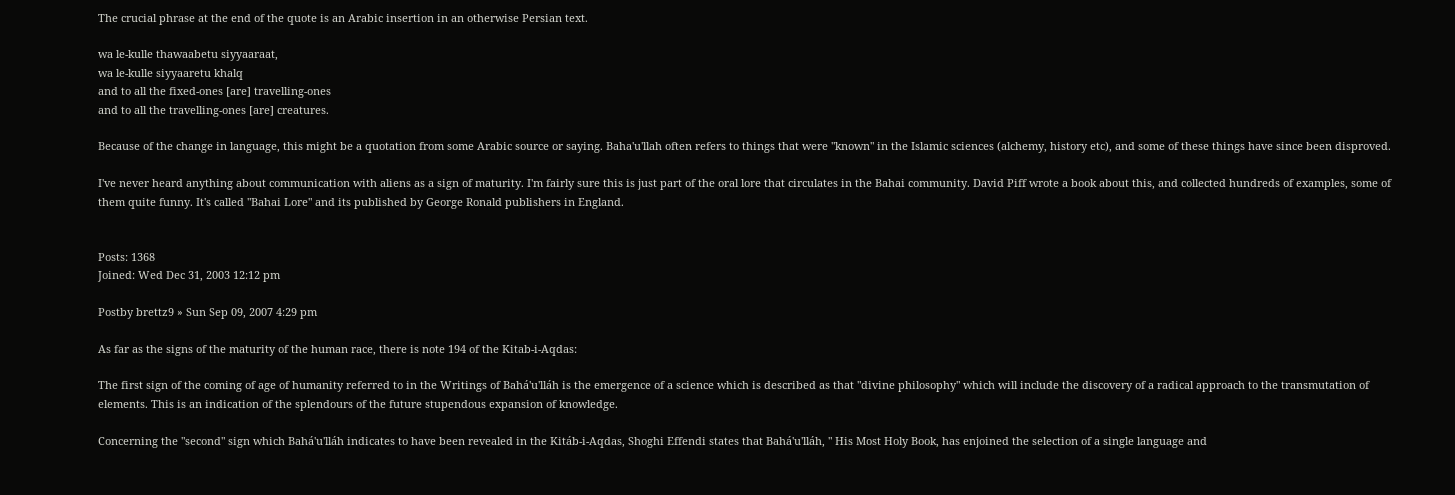The crucial phrase at the end of the quote is an Arabic insertion in an otherwise Persian text.

wa le-kulle thawaabetu siyyaaraat,
wa le-kulle siyyaaretu khalq
and to all the fixed-ones [are] travelling-ones
and to all the travelling-ones [are] creatures.

Because of the change in language, this might be a quotation from some Arabic source or saying. Baha'u'llah often refers to things that were "known" in the Islamic sciences (alchemy, history etc), and some of these things have since been disproved.

I've never heard anything about communication with aliens as a sign of maturity. I'm fairly sure this is just part of the oral lore that circulates in the Bahai community. David Piff wrote a book about this, and collected hundreds of examples, some of them quite funny. It's called "Bahai Lore" and its published by George Ronald publishers in England.


Posts: 1368
Joined: Wed Dec 31, 2003 12:12 pm

Postby brettz9 » Sun Sep 09, 2007 4:29 pm

As far as the signs of the maturity of the human race, there is note 194 of the Kitab-i-Aqdas:

The first sign of the coming of age of humanity referred to in the Writings of Bahá'u'lláh is the emergence of a science which is described as that "divine philosophy" which will include the discovery of a radical approach to the transmutation of elements. This is an indication of the splendours of the future stupendous expansion of knowledge.

Concerning the "second" sign which Bahá'u'lláh indicates to have been revealed in the Kitáb-i-Aqdas, Shoghi Effendi states that Bahá'u'lláh, " His Most Holy Book, has enjoined the selection of a single language and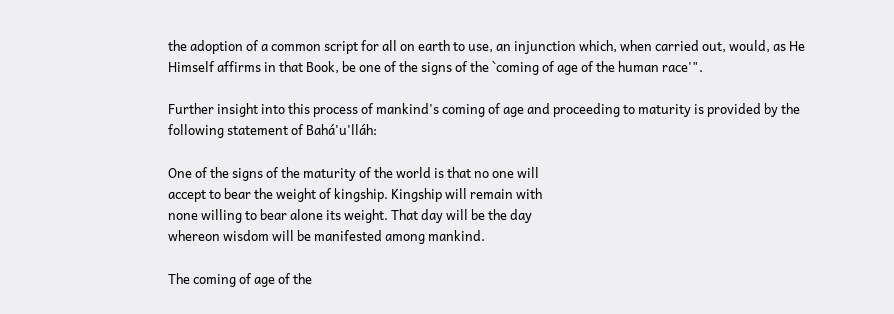the adoption of a common script for all on earth to use, an injunction which, when carried out, would, as He Himself affirms in that Book, be one of the signs of the `coming of age of the human race'".

Further insight into this process of mankind's coming of age and proceeding to maturity is provided by the following statement of Bahá'u'lláh:

One of the signs of the maturity of the world is that no one will
accept to bear the weight of kingship. Kingship will remain with
none willing to bear alone its weight. That day will be the day
whereon wisdom will be manifested among mankind.

The coming of age of the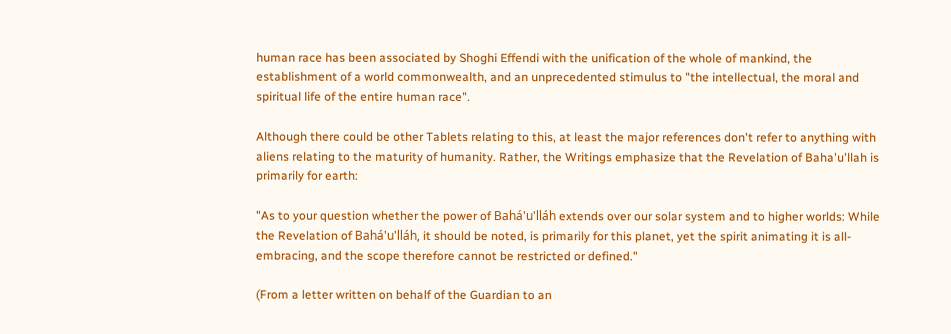human race has been associated by Shoghi Effendi with the unification of the whole of mankind, the establishment of a world commonwealth, and an unprecedented stimulus to "the intellectual, the moral and spiritual life of the entire human race".

Although there could be other Tablets relating to this, at least the major references don't refer to anything with aliens relating to the maturity of humanity. Rather, the Writings emphasize that the Revelation of Baha'u'llah is primarily for earth:

"As to your question whether the power of Bahá'u'lláh extends over our solar system and to higher worlds: While the Revelation of Bahá'u'lláh, it should be noted, is primarily for this planet, yet the spirit animating it is all-embracing, and the scope therefore cannot be restricted or defined."

(From a letter written on behalf of the Guardian to an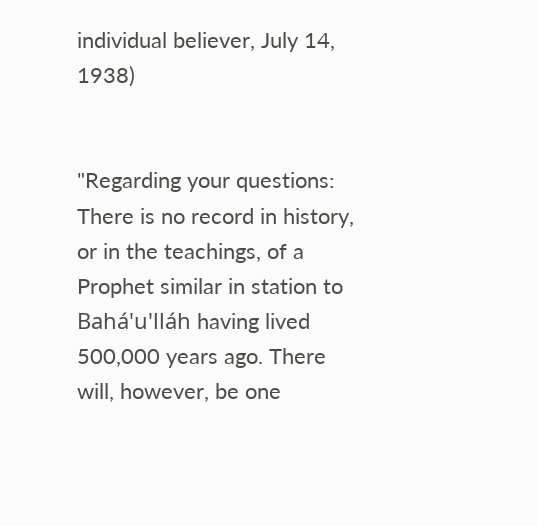individual believer, July 14, 1938)


"Regarding your questions: There is no record in history, or in the teachings, of a Prophet similar in station to Bahá'u'lláh having lived 500,000 years ago. There will, however, be one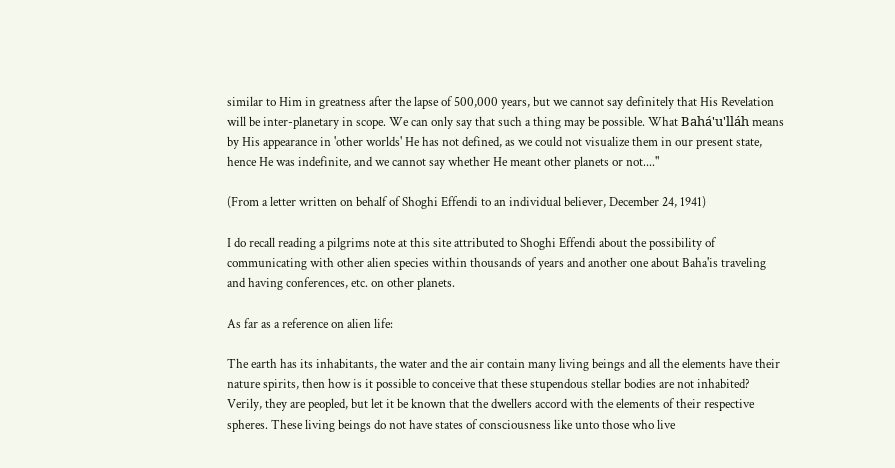similar to Him in greatness after the lapse of 500,000 years, but we cannot say definitely that His Revelation will be inter-planetary in scope. We can only say that such a thing may be possible. What Bahá'u'lláh means by His appearance in 'other worlds' He has not defined, as we could not visualize them in our present state, hence He was indefinite, and we cannot say whether He meant other planets or not...."

(From a letter written on behalf of Shoghi Effendi to an individual believer, December 24, 1941)

I do recall reading a pilgrims note at this site attributed to Shoghi Effendi about the possibility of communicating with other alien species within thousands of years and another one about Baha'is traveling and having conferences, etc. on other planets.

As far as a reference on alien life:

The earth has its inhabitants, the water and the air contain many living beings and all the elements have their nature spirits, then how is it possible to conceive that these stupendous stellar bodies are not inhabited? Verily, they are peopled, but let it be known that the dwellers accord with the elements of their respective spheres. These living beings do not have states of consciousness like unto those who live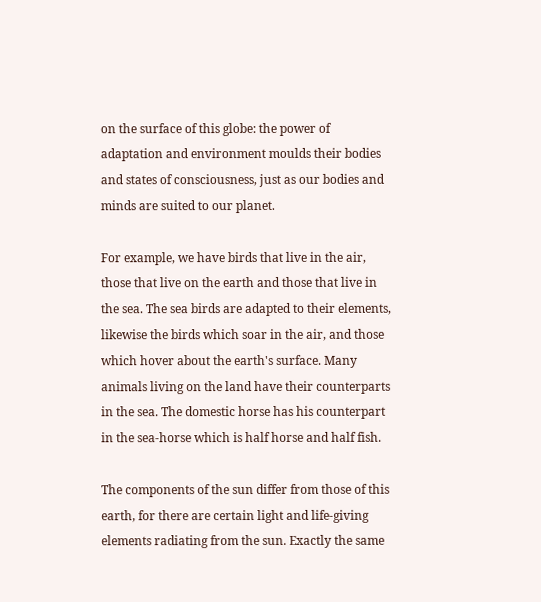on the surface of this globe: the power of adaptation and environment moulds their bodies and states of consciousness, just as our bodies and minds are suited to our planet.

For example, we have birds that live in the air, those that live on the earth and those that live in the sea. The sea birds are adapted to their elements, likewise the birds which soar in the air, and those which hover about the earth's surface. Many animals living on the land have their counterparts in the sea. The domestic horse has his counterpart in the sea-horse which is half horse and half fish.

The components of the sun differ from those of this earth, for there are certain light and life-giving elements radiating from the sun. Exactly the same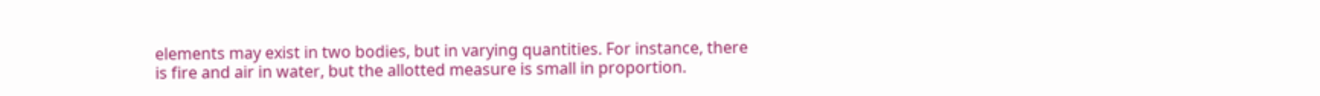elements may exist in two bodies, but in varying quantities. For instance, there is fire and air in water, but the allotted measure is small in proportion.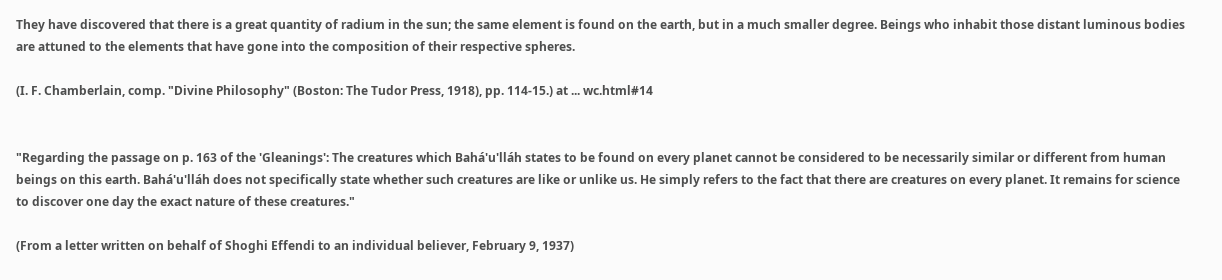They have discovered that there is a great quantity of radium in the sun; the same element is found on the earth, but in a much smaller degree. Beings who inhabit those distant luminous bodies are attuned to the elements that have gone into the composition of their respective spheres.

(I. F. Chamberlain, comp. "Divine Philosophy" (Boston: The Tudor Press, 1918), pp. 114-15.) at ... wc.html#14


"Regarding the passage on p. 163 of the 'Gleanings': The creatures which Bahá'u'lláh states to be found on every planet cannot be considered to be necessarily similar or different from human beings on this earth. Bahá'u'lláh does not specifically state whether such creatures are like or unlike us. He simply refers to the fact that there are creatures on every planet. It remains for science to discover one day the exact nature of these creatures."

(From a letter written on behalf of Shoghi Effendi to an individual believer, February 9, 1937)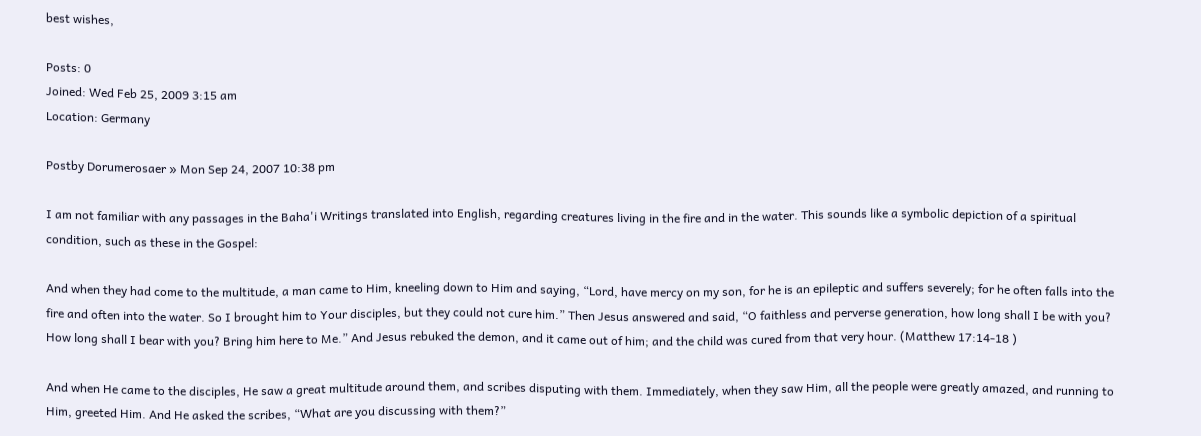best wishes,

Posts: 0
Joined: Wed Feb 25, 2009 3:15 am
Location: Germany

Postby Dorumerosaer » Mon Sep 24, 2007 10:38 pm

I am not familiar with any passages in the Baha'i Writings translated into English, regarding creatures living in the fire and in the water. This sounds like a symbolic depiction of a spiritual condition, such as these in the Gospel:

And when they had come to the multitude, a man came to Him, kneeling down to Him and saying, “Lord, have mercy on my son, for he is an epileptic and suffers severely; for he often falls into the fire and often into the water. So I brought him to Your disciples, but they could not cure him.” Then Jesus answered and said, “O faithless and perverse generation, how long shall I be with you? How long shall I bear with you? Bring him here to Me.” And Jesus rebuked the demon, and it came out of him; and the child was cured from that very hour. (Matthew 17:14-18 )

And when He came to the disciples, He saw a great multitude around them, and scribes disputing with them. Immediately, when they saw Him, all the people were greatly amazed, and running to Him, greeted Him. And He asked the scribes, “What are you discussing with them?”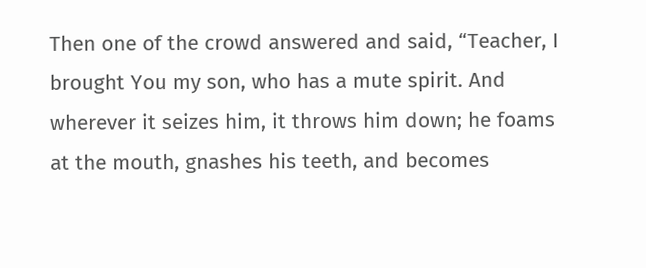Then one of the crowd answered and said, “Teacher, I brought You my son, who has a mute spirit. And wherever it seizes him, it throws him down; he foams at the mouth, gnashes his teeth, and becomes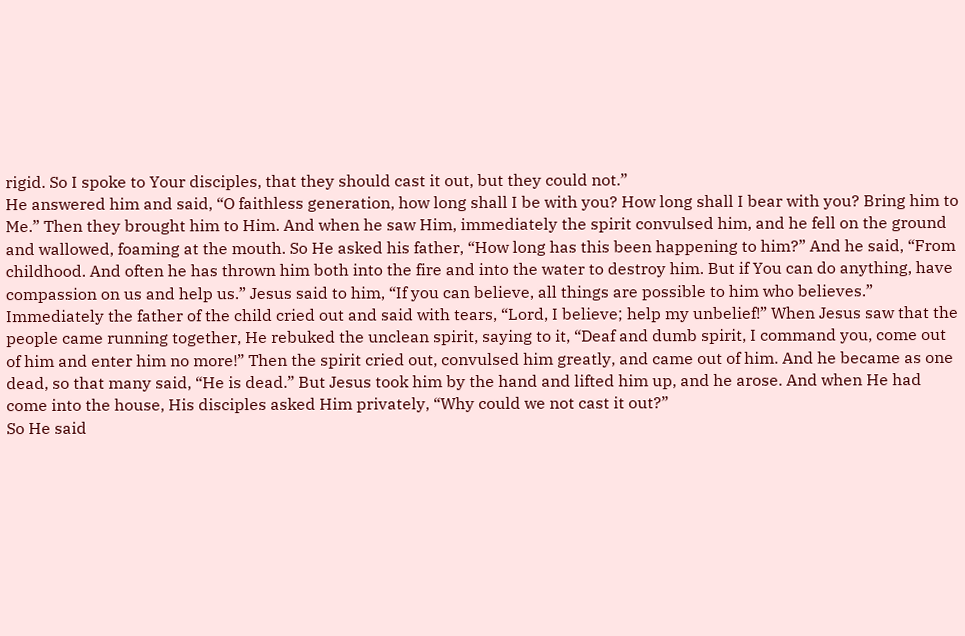rigid. So I spoke to Your disciples, that they should cast it out, but they could not.”
He answered him and said, “O faithless generation, how long shall I be with you? How long shall I bear with you? Bring him to Me.” Then they brought him to Him. And when he saw Him, immediately the spirit convulsed him, and he fell on the ground and wallowed, foaming at the mouth. So He asked his father, “How long has this been happening to him?” And he said, “From childhood. And often he has thrown him both into the fire and into the water to destroy him. But if You can do anything, have compassion on us and help us.” Jesus said to him, “If you can believe, all things are possible to him who believes.” Immediately the father of the child cried out and said with tears, “Lord, I believe; help my unbelief!” When Jesus saw that the people came running together, He rebuked the unclean spirit, saying to it, “Deaf and dumb spirit, I command you, come out of him and enter him no more!” Then the spirit cried out, convulsed him greatly, and came out of him. And he became as one dead, so that many said, “He is dead.” But Jesus took him by the hand and lifted him up, and he arose. And when He had come into the house, His disciples asked Him privately, “Why could we not cast it out?”
So He said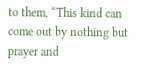to them, “This kind can come out by nothing but prayer and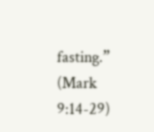fasting.” (Mark 9:14-29)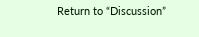Return to “Discussion”